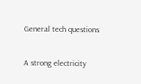General tech questions

A strong electricity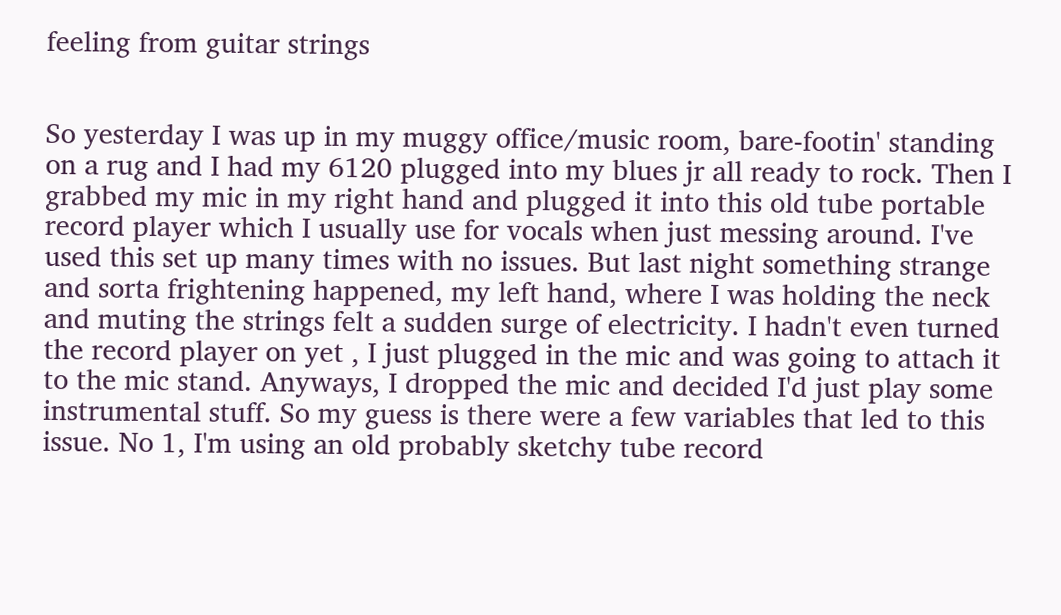feeling from guitar strings


So yesterday I was up in my muggy office/music room, bare-footin' standing on a rug and I had my 6120 plugged into my blues jr all ready to rock. Then I grabbed my mic in my right hand and plugged it into this old tube portable record player which I usually use for vocals when just messing around. I've used this set up many times with no issues. But last night something strange and sorta frightening happened, my left hand, where I was holding the neck and muting the strings felt a sudden surge of electricity. I hadn't even turned the record player on yet , I just plugged in the mic and was going to attach it to the mic stand. Anyways, I dropped the mic and decided I'd just play some instrumental stuff. So my guess is there were a few variables that led to this issue. No 1, I'm using an old probably sketchy tube record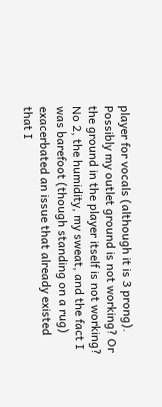player for vocals (although it is 3 prong). Possibly my outlet ground is not working? Or the ground in the player itself is not working? No 2, the humidity, my sweat, and the fact I was barefoot (though standing on a rug) exacerbated an issue that already existed that I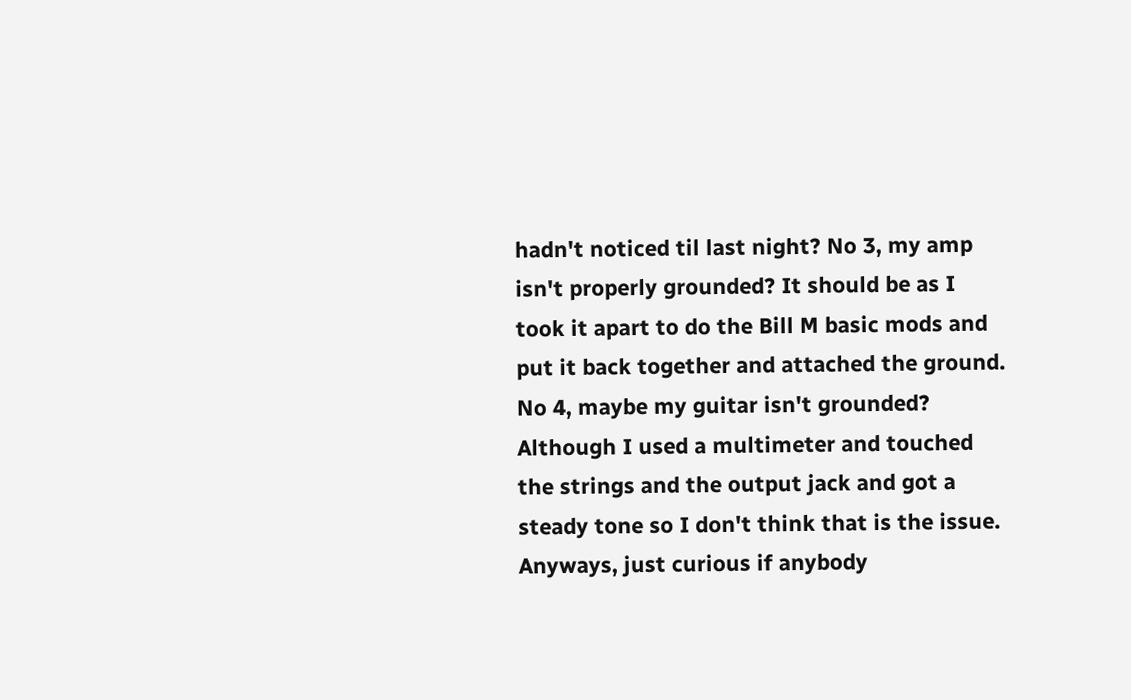hadn't noticed til last night? No 3, my amp isn't properly grounded? It should be as I took it apart to do the Bill M basic mods and put it back together and attached the ground. No 4, maybe my guitar isn't grounded? Although I used a multimeter and touched the strings and the output jack and got a steady tone so I don't think that is the issue. Anyways, just curious if anybody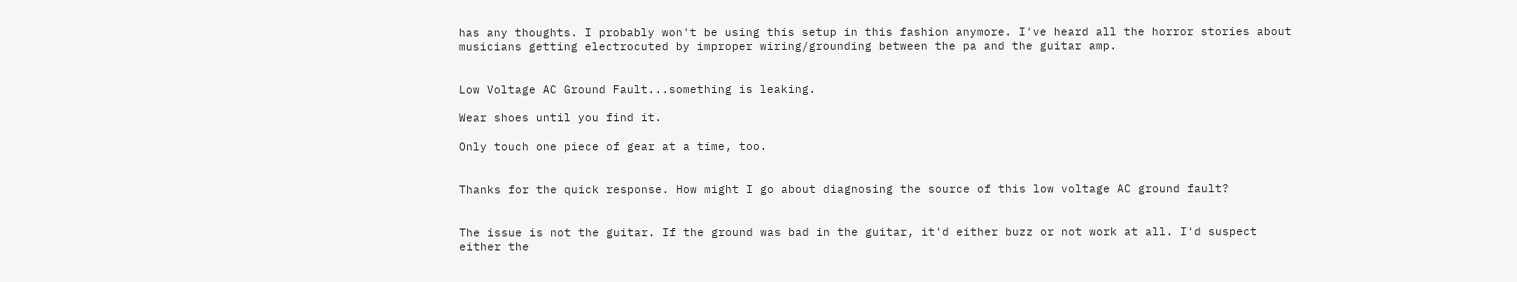has any thoughts. I probably won't be using this setup in this fashion anymore. I've heard all the horror stories about musicians getting electrocuted by improper wiring/grounding between the pa and the guitar amp.


Low Voltage AC Ground Fault...something is leaking.

Wear shoes until you find it.

Only touch one piece of gear at a time, too.


Thanks for the quick response. How might I go about diagnosing the source of this low voltage AC ground fault?


The issue is not the guitar. If the ground was bad in the guitar, it'd either buzz or not work at all. I'd suspect either the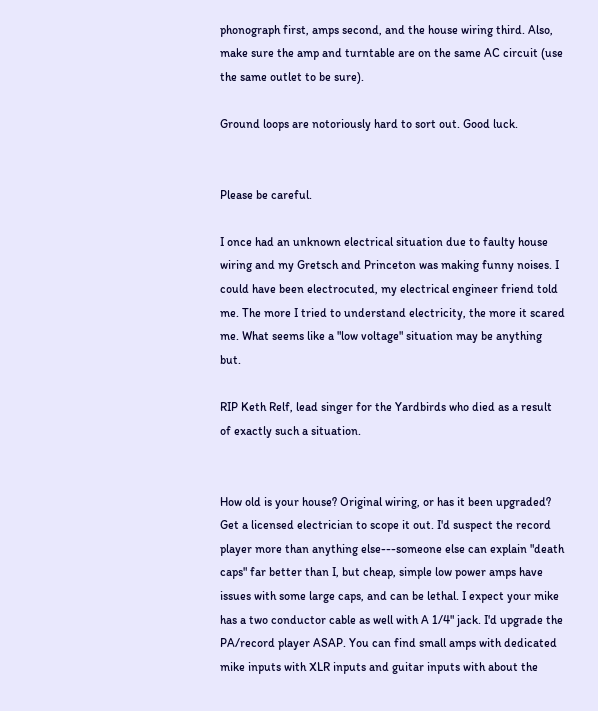phonograph first, amps second, and the house wiring third. Also, make sure the amp and turntable are on the same AC circuit (use the same outlet to be sure).

Ground loops are notoriously hard to sort out. Good luck.


Please be careful.

I once had an unknown electrical situation due to faulty house wiring and my Gretsch and Princeton was making funny noises. I could have been electrocuted, my electrical engineer friend told me. The more I tried to understand electricity, the more it scared me. What seems like a "low voltage" situation may be anything but.

RIP Keth Relf, lead singer for the Yardbirds who died as a result of exactly such a situation.


How old is your house? Original wiring, or has it been upgraded? Get a licensed electrician to scope it out. I'd suspect the record player more than anything else---someone else can explain "death caps" far better than I, but cheap, simple low power amps have issues with some large caps, and can be lethal. I expect your mike has a two conductor cable as well with A 1/4" jack. I'd upgrade the PA/record player ASAP. You can find small amps with dedicated mike inputs with XLR inputs and guitar inputs with about the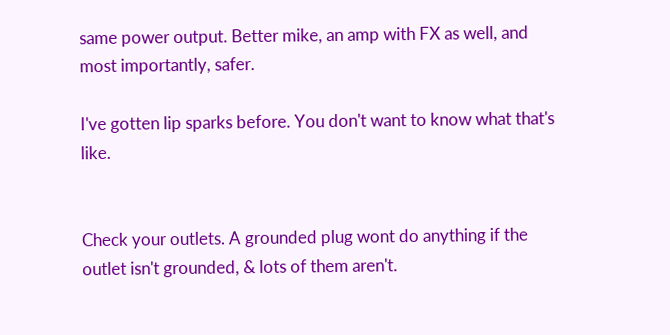same power output. Better mike, an amp with FX as well, and most importantly, safer.

I've gotten lip sparks before. You don't want to know what that's like.


Check your outlets. A grounded plug wont do anything if the outlet isn't grounded, & lots of them aren't.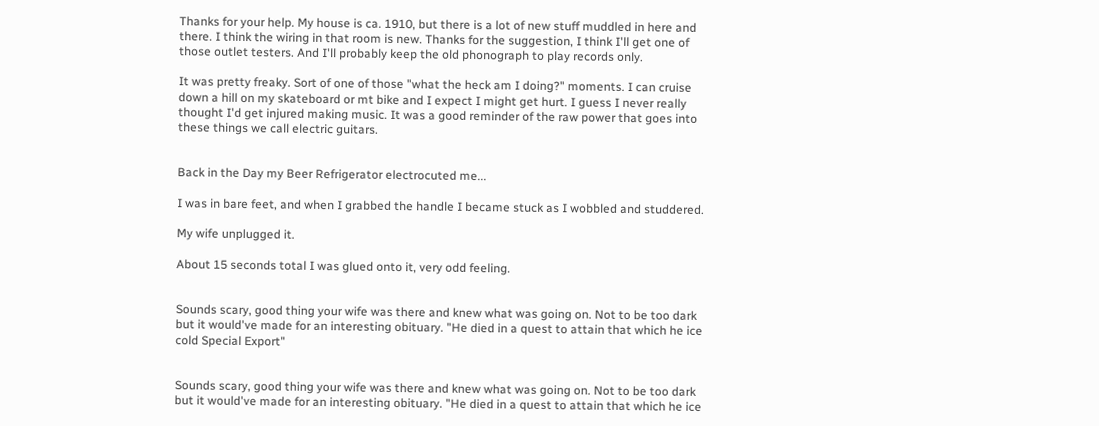Thanks for your help. My house is ca. 1910, but there is a lot of new stuff muddled in here and there. I think the wiring in that room is new. Thanks for the suggestion, I think I'll get one of those outlet testers. And I'll probably keep the old phonograph to play records only.

It was pretty freaky. Sort of one of those "what the heck am I doing?" moments. I can cruise down a hill on my skateboard or mt bike and I expect I might get hurt. I guess I never really thought I'd get injured making music. It was a good reminder of the raw power that goes into these things we call electric guitars.


Back in the Day my Beer Refrigerator electrocuted me...

I was in bare feet, and when I grabbed the handle I became stuck as I wobbled and studdered.

My wife unplugged it.

About 15 seconds total I was glued onto it, very odd feeling.


Sounds scary, good thing your wife was there and knew what was going on. Not to be too dark but it would've made for an interesting obituary. "He died in a quest to attain that which he ice cold Special Export"


Sounds scary, good thing your wife was there and knew what was going on. Not to be too dark but it would've made for an interesting obituary. "He died in a quest to attain that which he ice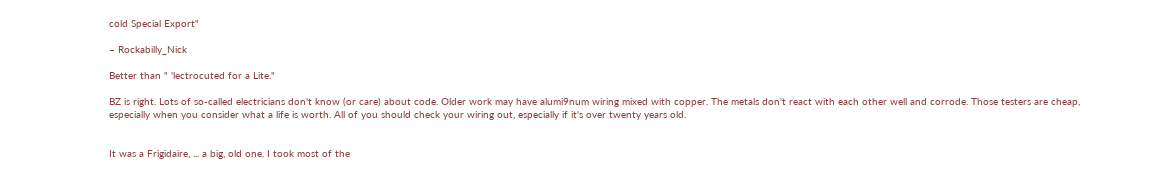cold Special Export"

– Rockabilly_Nick

Better than " 'lectrocuted for a Lite."

BZ is right. Lots of so-called electricians don't know (or care) about code. Older work may have alumi9num wiring mixed with copper. The metals don't react with each other well and corrode. Those testers are cheap, especially when you consider what a life is worth. All of you should check your wiring out, especially if it's over twenty years old.


It was a Frigidaire, ... a big, old one. I took most of the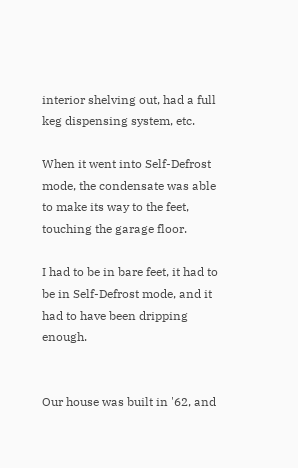interior shelving out, had a full keg dispensing system, etc.

When it went into Self-Defrost mode, the condensate was able to make its way to the feet, touching the garage floor.

I had to be in bare feet, it had to be in Self-Defrost mode, and it had to have been dripping enough.


Our house was built in '62, and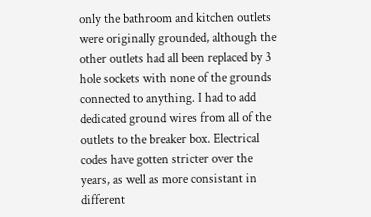only the bathroom and kitchen outlets were originally grounded, although the other outlets had all been replaced by 3 hole sockets with none of the grounds connected to anything. I had to add dedicated ground wires from all of the outlets to the breaker box. Electrical codes have gotten stricter over the years, as well as more consistant in different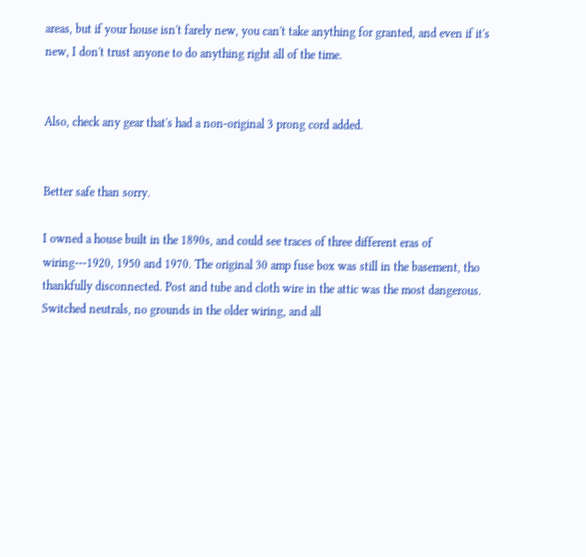areas, but if your house isn't farely new, you can't take anything for granted, and even if it's new, I don't trust anyone to do anything right all of the time.


Also, check any gear that's had a non-original 3 prong cord added.


Better safe than sorry.

I owned a house built in the 1890s, and could see traces of three different eras of wiring---1920, 1950 and 1970. The original 30 amp fuse box was still in the basement, tho thankfully disconnected. Post and tube and cloth wire in the attic was the most dangerous. Switched neutrals, no grounds in the older wiring, and all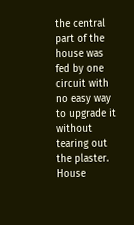the central part of the house was fed by one circuit with no easy way to upgrade it without tearing out the plaster. House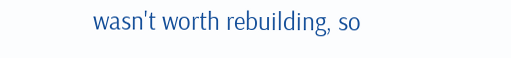wasn't worth rebuilding, so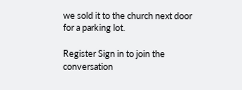we sold it to the church next door for a parking lot.

Register Sign in to join the conversation